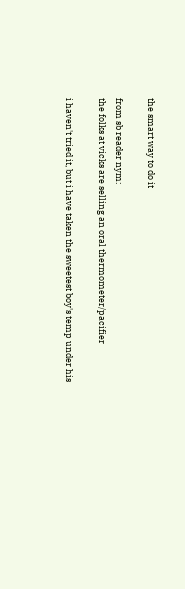the smart way to do it

from sb reader nym:
the folks at vicks are selling an oral thermometer/pacifier

i haven't tried it, but i have taken the sweetest boy's temp under his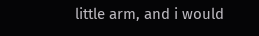little arm, and i would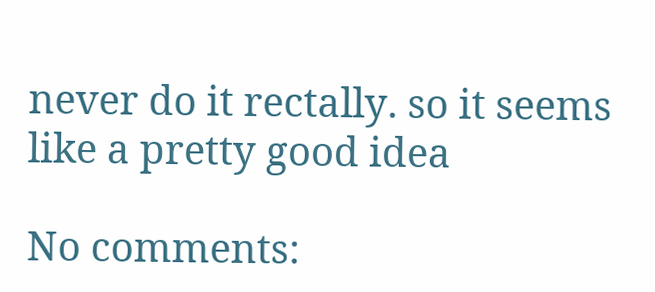never do it rectally. so it seems like a pretty good idea

No comments: